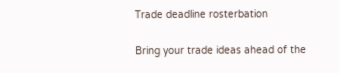Trade deadline rosterbation

Bring your trade ideas ahead of the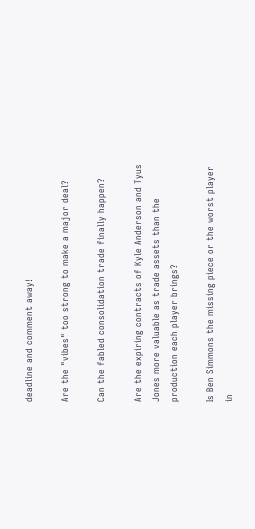deadline and comment away!

Are the "vibes" too strong to make a major deal?

Can the fabled consolidation trade finally happen?

Are the expiring contracts of Kyle Anderson and Tyus Jones more valuable as trade assets than the production each player brings?

Is Ben Simmons the missing piece or the worst player in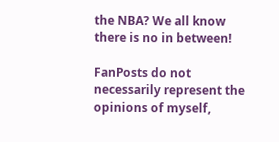the NBA? We all know there is no in between!

FanPosts do not necessarily represent the opinions of myself,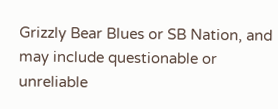Grizzly Bear Blues or SB Nation, and may include questionable or unreliable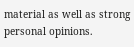material as well as strong personal opinions.